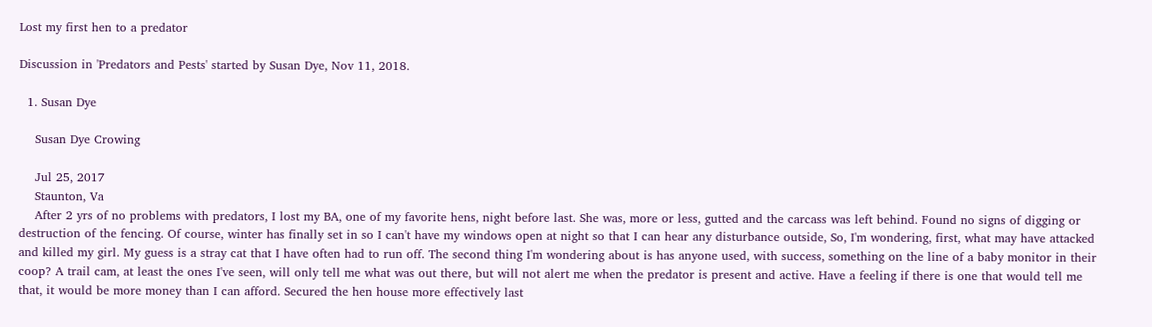Lost my first hen to a predator

Discussion in 'Predators and Pests' started by Susan Dye, Nov 11, 2018.

  1. Susan Dye

    Susan Dye Crowing

    Jul 25, 2017
    Staunton, Va
    After 2 yrs of no problems with predators, I lost my BA, one of my favorite hens, night before last. She was, more or less, gutted and the carcass was left behind. Found no signs of digging or destruction of the fencing. Of course, winter has finally set in so I can't have my windows open at night so that I can hear any disturbance outside, So, I'm wondering, first, what may have attacked and killed my girl. My guess is a stray cat that I have often had to run off. The second thing I'm wondering about is has anyone used, with success, something on the line of a baby monitor in their coop? A trail cam, at least the ones I've seen, will only tell me what was out there, but will not alert me when the predator is present and active. Have a feeling if there is one that would tell me that, it would be more money than I can afford. Secured the hen house more effectively last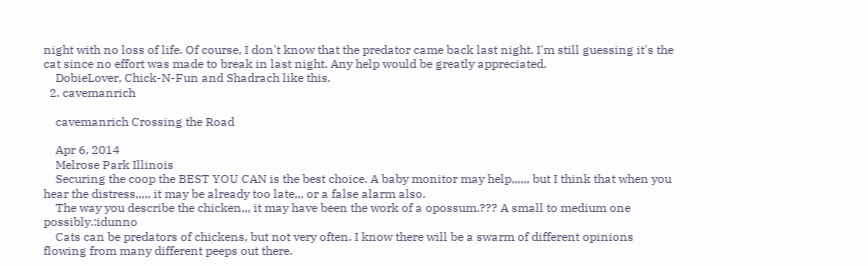night with no loss of life. Of course, I don't know that the predator came back last night. I'm still guessing it's the cat since no effort was made to break in last night. Any help would be greatly appreciated.
    DobieLover, Chick-N-Fun and Shadrach like this.
  2. cavemanrich

    cavemanrich Crossing the Road

    Apr 6, 2014
    Melrose Park Illinois
    Securing the coop the BEST YOU CAN is the best choice. A baby monitor may help,,,,,, but I think that when you hear the distress,,,,, it may be already too late,,, or a false alarm also.
    The way you describe the chicken,,, it may have been the work of a opossum.??? A small to medium one possibly.:idunno
    Cats can be predators of chickens, but not very often. I know there will be a swarm of different opinions flowing from many different peeps out there.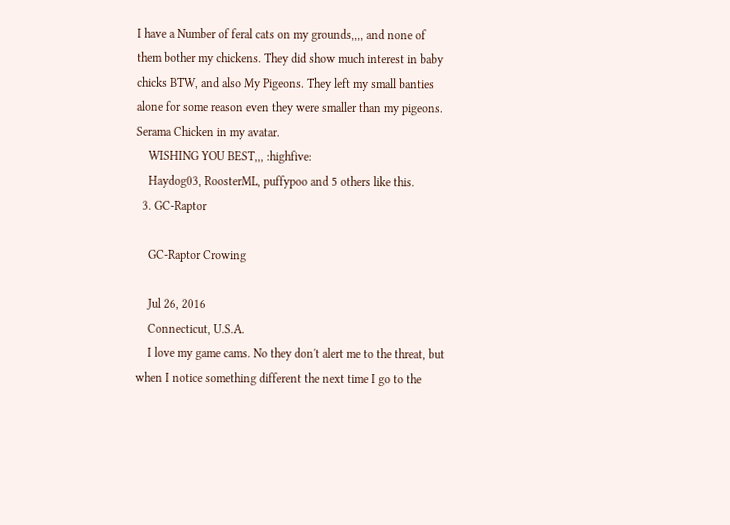I have a Number of feral cats on my grounds,,,, and none of them bother my chickens. They did show much interest in baby chicks BTW, and also My Pigeons. They left my small banties alone for some reason even they were smaller than my pigeons. Serama Chicken in my avatar.
    WISHING YOU BEST,,, :highfive:
    Haydog03, RoosterML, puffypoo and 5 others like this.
  3. GC-Raptor

    GC-Raptor Crowing

    Jul 26, 2016
    Connecticut, U.S.A.
    I love my game cams. No they don't alert me to the threat, but when I notice something different the next time I go to the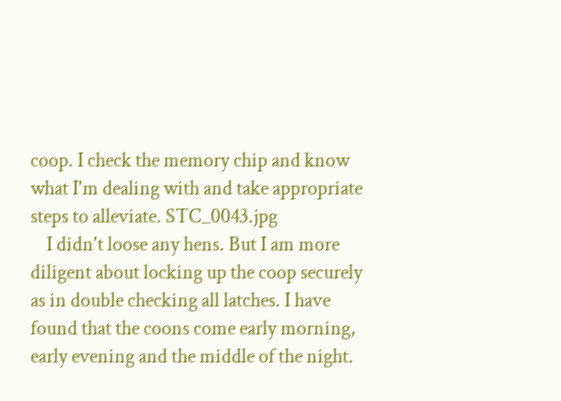coop. I check the memory chip and know what I'm dealing with and take appropriate steps to alleviate. STC_0043.jpg
    I didn't loose any hens. But I am more diligent about locking up the coop securely as in double checking all latches. I have found that the coons come early morning, early evening and the middle of the night.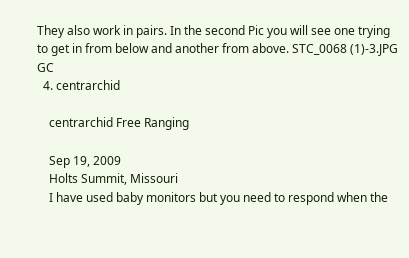They also work in pairs. In the second Pic you will see one trying to get in from below and another from above. STC_0068 (1)-3.JPG GC
  4. centrarchid

    centrarchid Free Ranging

    Sep 19, 2009
    Holts Summit, Missouri
    I have used baby monitors but you need to respond when the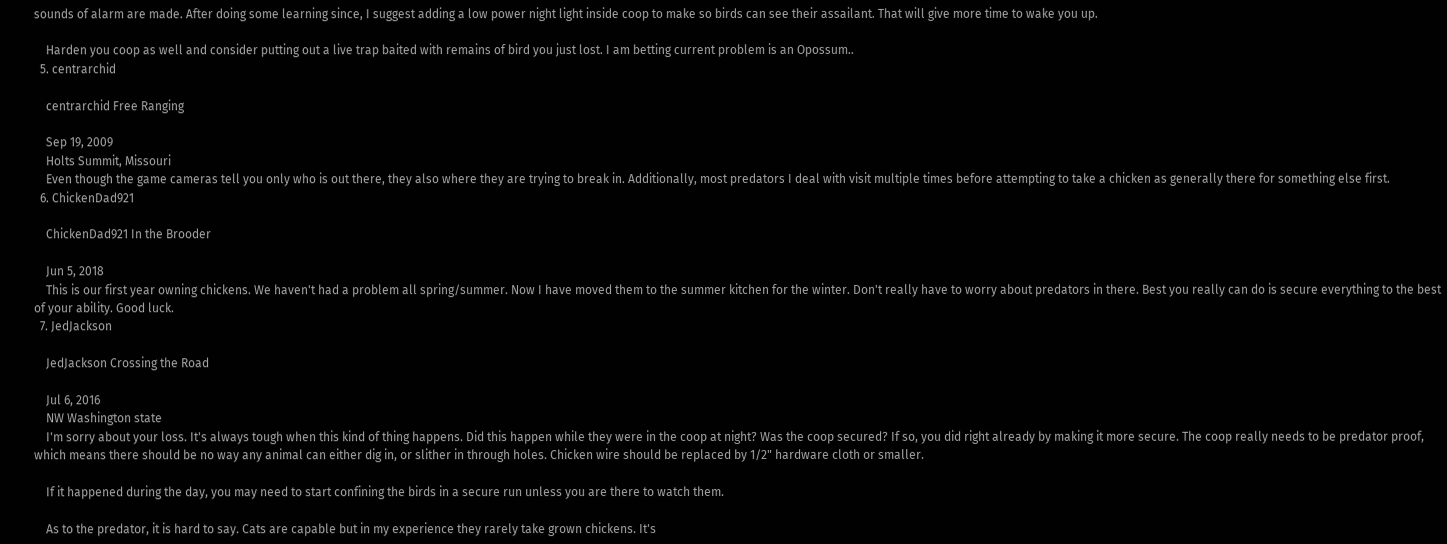sounds of alarm are made. After doing some learning since, I suggest adding a low power night light inside coop to make so birds can see their assailant. That will give more time to wake you up.

    Harden you coop as well and consider putting out a live trap baited with remains of bird you just lost. I am betting current problem is an Opossum..
  5. centrarchid

    centrarchid Free Ranging

    Sep 19, 2009
    Holts Summit, Missouri
    Even though the game cameras tell you only who is out there, they also where they are trying to break in. Additionally, most predators I deal with visit multiple times before attempting to take a chicken as generally there for something else first.
  6. ChickenDad921

    ChickenDad921 In the Brooder

    Jun 5, 2018
    This is our first year owning chickens. We haven't had a problem all spring/summer. Now I have moved them to the summer kitchen for the winter. Don't really have to worry about predators in there. Best you really can do is secure everything to the best of your ability. Good luck.
  7. JedJackson

    JedJackson Crossing the Road

    Jul 6, 2016
    NW Washington state
    I'm sorry about your loss. It's always tough when this kind of thing happens. Did this happen while they were in the coop at night? Was the coop secured? If so, you did right already by making it more secure. The coop really needs to be predator proof, which means there should be no way any animal can either dig in, or slither in through holes. Chicken wire should be replaced by 1/2" hardware cloth or smaller.

    If it happened during the day, you may need to start confining the birds in a secure run unless you are there to watch them.

    As to the predator, it is hard to say. Cats are capable but in my experience they rarely take grown chickens. It's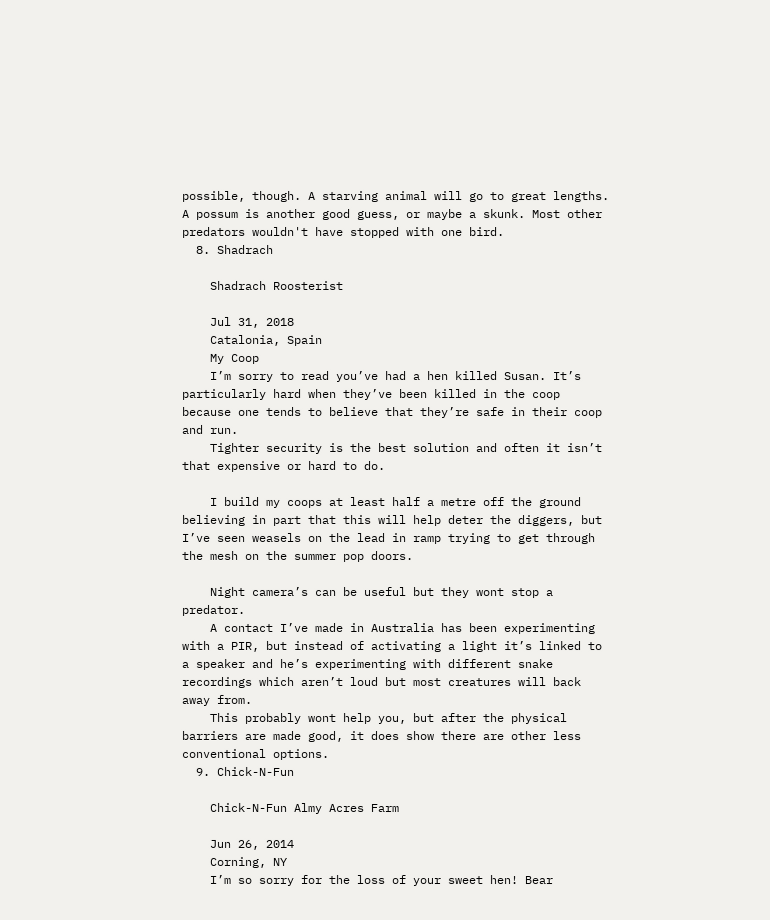possible, though. A starving animal will go to great lengths. A possum is another good guess, or maybe a skunk. Most other predators wouldn't have stopped with one bird.
  8. Shadrach

    Shadrach Roosterist

    Jul 31, 2018
    Catalonia, Spain
    My Coop
    I’m sorry to read you’ve had a hen killed Susan. It’s particularly hard when they’ve been killed in the coop because one tends to believe that they’re safe in their coop and run.
    Tighter security is the best solution and often it isn’t that expensive or hard to do.

    I build my coops at least half a metre off the ground believing in part that this will help deter the diggers, but I’ve seen weasels on the lead in ramp trying to get through the mesh on the summer pop doors.

    Night camera’s can be useful but they wont stop a predator.
    A contact I’ve made in Australia has been experimenting with a PIR, but instead of activating a light it’s linked to a speaker and he’s experimenting with different snake recordings which aren’t loud but most creatures will back away from.
    This probably wont help you, but after the physical barriers are made good, it does show there are other less conventional options.
  9. Chick-N-Fun

    Chick-N-Fun Almy Acres Farm

    Jun 26, 2014
    Corning, NY
    I’m so sorry for the loss of your sweet hen! Bear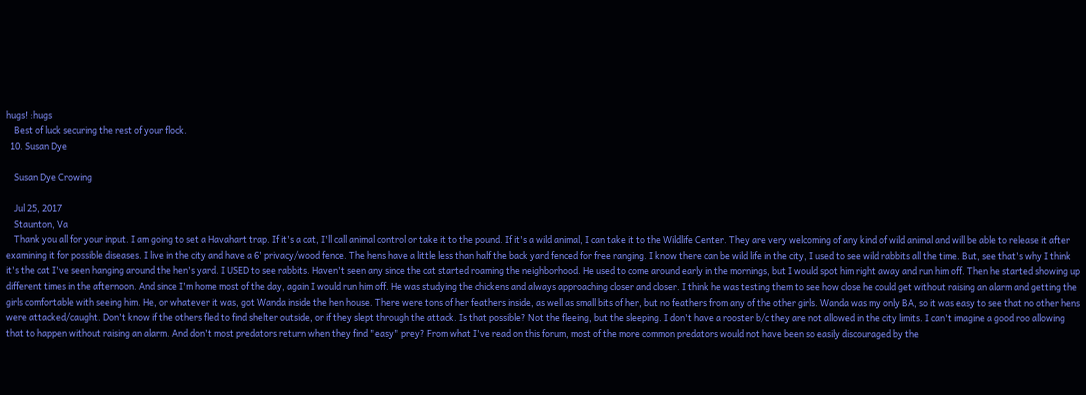hugs! :hugs
    Best of luck securing the rest of your flock.
  10. Susan Dye

    Susan Dye Crowing

    Jul 25, 2017
    Staunton, Va
    Thank you all for your input. I am going to set a Havahart trap. If it's a cat, I'll call animal control or take it to the pound. If it's a wild animal, I can take it to the Wildlife Center. They are very welcoming of any kind of wild animal and will be able to release it after examining it for possible diseases. I live in the city and have a 6' privacy/wood fence. The hens have a little less than half the back yard fenced for free ranging. I know there can be wild life in the city, I used to see wild rabbits all the time. But, see that's why I think it's the cat I've seen hanging around the hen's yard. I USED to see rabbits. Haven't seen any since the cat started roaming the neighborhood. He used to come around early in the mornings, but I would spot him right away and run him off. Then he started showing up different times in the afternoon. And since I'm home most of the day, again I would run him off. He was studying the chickens and always approaching closer and closer. I think he was testing them to see how close he could get without raising an alarm and getting the girls comfortable with seeing him. He, or whatever it was, got Wanda inside the hen house. There were tons of her feathers inside, as well as small bits of her, but no feathers from any of the other girls. Wanda was my only BA, so it was easy to see that no other hens were attacked/caught. Don't know if the others fled to find shelter outside, or if they slept through the attack. Is that possible? Not the fleeing, but the sleeping. I don't have a rooster b/c they are not allowed in the city limits. I can't imagine a good roo allowing that to happen without raising an alarm. And don't most predators return when they find "easy" prey? From what I've read on this forum, most of the more common predators would not have been so easily discouraged by the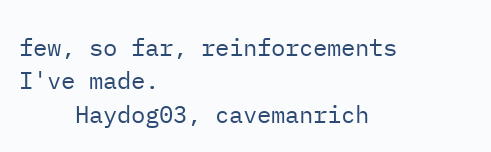few, so far, reinforcements I've made.
    Haydog03, cavemanrich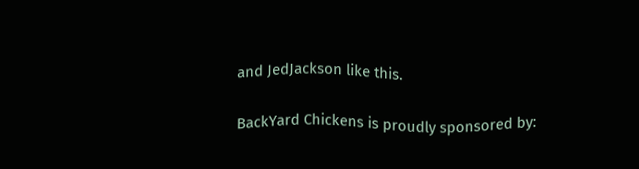and JedJackson like this.

BackYard Chickens is proudly sponsored by: